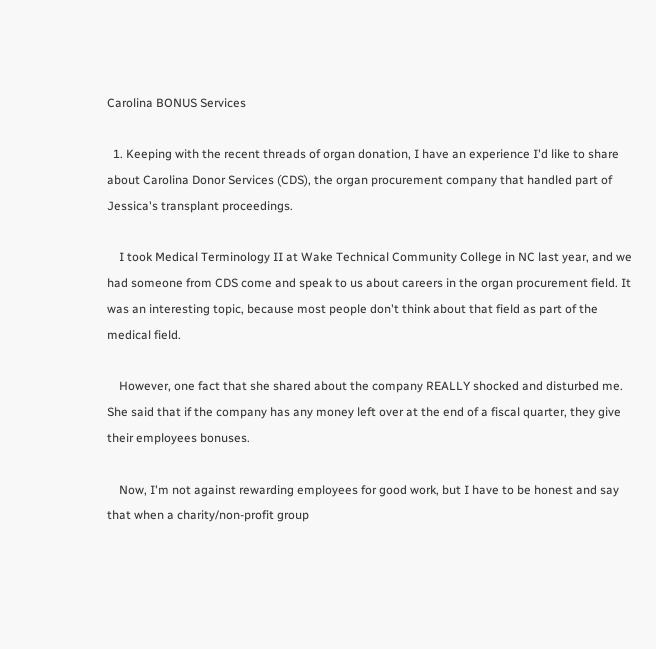Carolina BONUS Services

  1. Keeping with the recent threads of organ donation, I have an experience I'd like to share about Carolina Donor Services (CDS), the organ procurement company that handled part of Jessica's transplant proceedings.

    I took Medical Terminology II at Wake Technical Community College in NC last year, and we had someone from CDS come and speak to us about careers in the organ procurement field. It was an interesting topic, because most people don't think about that field as part of the medical field.

    However, one fact that she shared about the company REALLY shocked and disturbed me. She said that if the company has any money left over at the end of a fiscal quarter, they give their employees bonuses.

    Now, I'm not against rewarding employees for good work, but I have to be honest and say that when a charity/non-profit group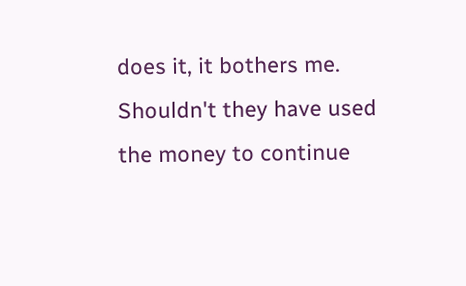does it, it bothers me. Shouldn't they have used the money to continue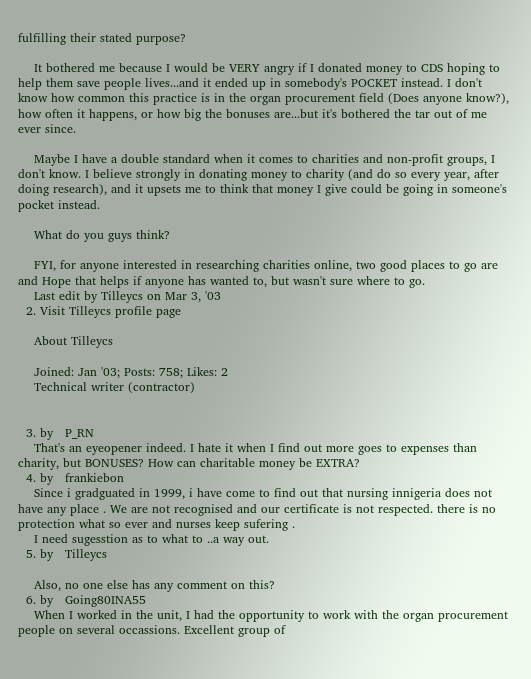fulfilling their stated purpose?

    It bothered me because I would be VERY angry if I donated money to CDS hoping to help them save people lives...and it ended up in somebody's POCKET instead. I don't know how common this practice is in the organ procurement field (Does anyone know?), how often it happens, or how big the bonuses are...but it's bothered the tar out of me ever since.

    Maybe I have a double standard when it comes to charities and non-profit groups, I don't know. I believe strongly in donating money to charity (and do so every year, after doing research), and it upsets me to think that money I give could be going in someone's pocket instead.

    What do you guys think?

    FYI, for anyone interested in researching charities online, two good places to go are and Hope that helps if anyone has wanted to, but wasn't sure where to go.
    Last edit by Tilleycs on Mar 3, '03
  2. Visit Tilleycs profile page

    About Tilleycs

    Joined: Jan '03; Posts: 758; Likes: 2
    Technical writer (contractor)


  3. by   P_RN
    That's an eyeopener indeed. I hate it when I find out more goes to expenses than charity, but BONUSES? How can charitable money be EXTRA?
  4. by   frankiebon
    Since i gradguated in 1999, i have come to find out that nursing innigeria does not have any place . We are not recognised and our certificate is not respected. there is no protection what so ever and nurses keep sufering .
    I need sugesstion as to what to ..a way out.
  5. by   Tilleycs

    Also, no one else has any comment on this?
  6. by   Going80INA55
    When I worked in the unit, I had the opportunity to work with the organ procurement people on several occassions. Excellent group of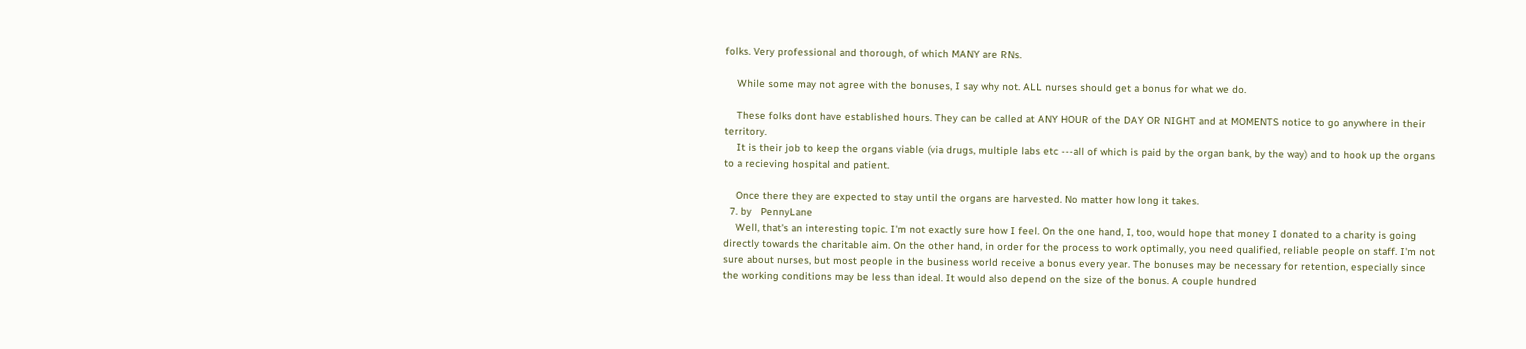folks. Very professional and thorough, of which MANY are RNs.

    While some may not agree with the bonuses, I say why not. ALL nurses should get a bonus for what we do.

    These folks dont have established hours. They can be called at ANY HOUR of the DAY OR NIGHT and at MOMENTS notice to go anywhere in their territory.
    It is their job to keep the organs viable (via drugs, multiple labs etc ---all of which is paid by the organ bank, by the way) and to hook up the organs to a recieving hospital and patient.

    Once there they are expected to stay until the organs are harvested. No matter how long it takes.
  7. by   PennyLane
    Well, that's an interesting topic. I'm not exactly sure how I feel. On the one hand, I, too, would hope that money I donated to a charity is going directly towards the charitable aim. On the other hand, in order for the process to work optimally, you need qualified, reliable people on staff. I'm not sure about nurses, but most people in the business world receive a bonus every year. The bonuses may be necessary for retention, especially since the working conditions may be less than ideal. It would also depend on the size of the bonus. A couple hundred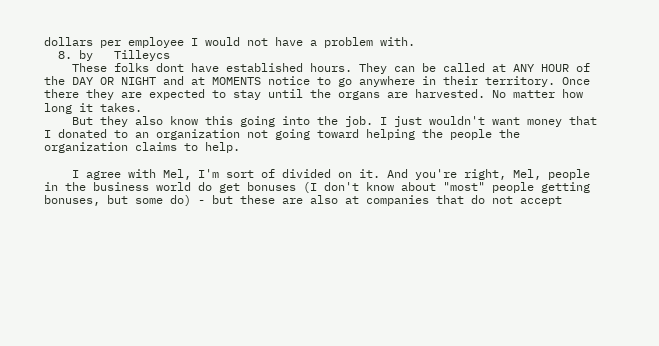dollars per employee I would not have a problem with.
  8. by   Tilleycs
    These folks dont have established hours. They can be called at ANY HOUR of the DAY OR NIGHT and at MOMENTS notice to go anywhere in their territory. Once there they are expected to stay until the organs are harvested. No matter how long it takes.
    But they also know this going into the job. I just wouldn't want money that I donated to an organization not going toward helping the people the organization claims to help.

    I agree with Mel, I'm sort of divided on it. And you're right, Mel, people in the business world do get bonuses (I don't know about "most" people getting bonuses, but some do) - but these are also at companies that do not accept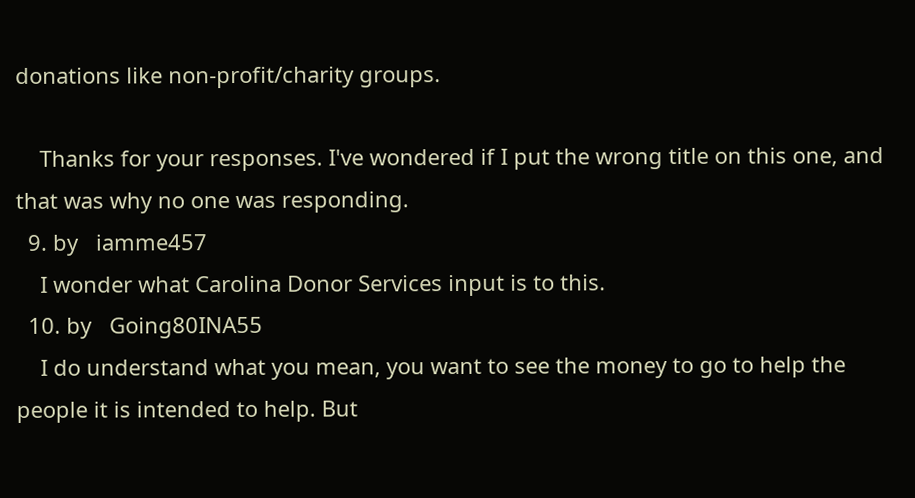donations like non-profit/charity groups.

    Thanks for your responses. I've wondered if I put the wrong title on this one, and that was why no one was responding.
  9. by   iamme457
    I wonder what Carolina Donor Services input is to this.
  10. by   Going80INA55
    I do understand what you mean, you want to see the money to go to help the people it is intended to help. But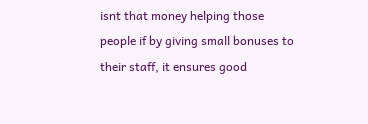isnt that money helping those people if by giving small bonuses to their staff, it ensures good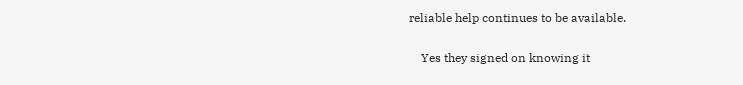reliable help continues to be available.

    Yes they signed on knowing it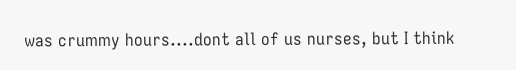was crummy hours....dont all of us nurses, but I think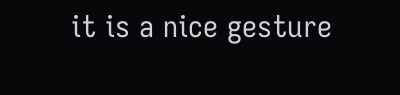it is a nice gesture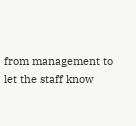from management to let the staff know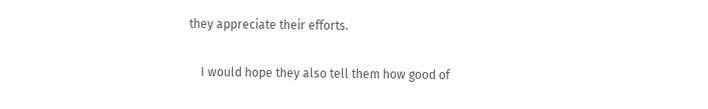they appreciate their efforts.

    I would hope they also tell them how good of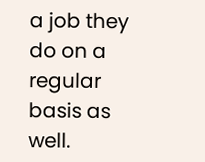a job they do on a regular basis as well.